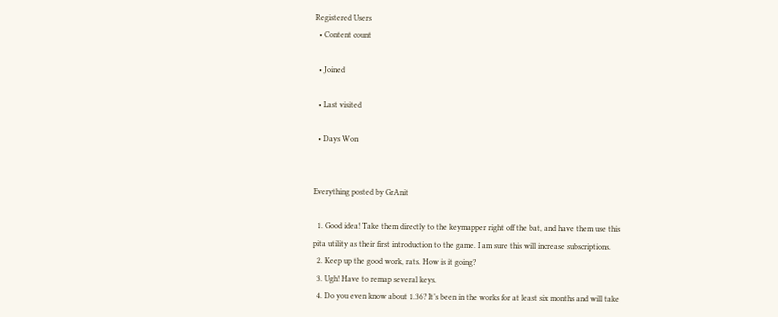Registered Users
  • Content count

  • Joined

  • Last visited

  • Days Won


Everything posted by GrAnit

  1. Good idea! Take them directly to the keymapper right off the bat, and have them use this pita utility as their first introduction to the game. I am sure this will increase subscriptions.
  2. Keep up the good work, rats. How is it going?
  3. Ugh! Have to remap several keys.
  4. Do you even know about 1.36? It’s been in the works for at least six months and will take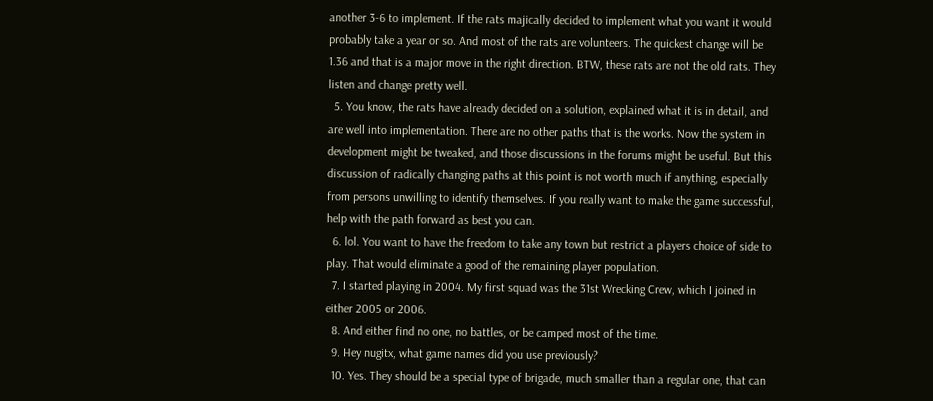another 3-6 to implement. If the rats majically decided to implement what you want it would probably take a year or so. And most of the rats are volunteers. The quickest change will be 1.36 and that is a major move in the right direction. BTW, these rats are not the old rats. They listen and change pretty well.
  5. You know, the rats have already decided on a solution, explained what it is in detail, and are well into implementation. There are no other paths that is the works. Now the system in development might be tweaked, and those discussions in the forums might be useful. But this discussion of radically changing paths at this point is not worth much if anything, especially from persons unwilling to identify themselves. If you really want to make the game successful, help with the path forward as best you can.
  6. lol. You want to have the freedom to take any town but restrict a players choice of side to play. That would eliminate a good of the remaining player population.
  7. I started playing in 2004. My first squad was the 31st Wrecking Crew, which I joined in either 2005 or 2006.
  8. And either find no one, no battles, or be camped most of the time.
  9. Hey nugitx, what game names did you use previously?
  10. Yes. They should be a special type of brigade, much smaller than a regular one, that can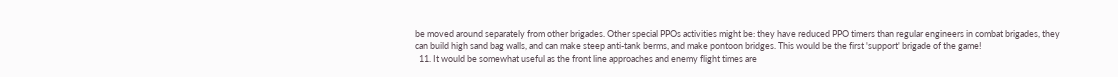be moved around separately from other brigades. Other special PPOs activities might be: they have reduced PPO timers than regular engineers in combat brigades, they can build high sand bag walls, and can make steep anti-tank berms, and make pontoon bridges. This would be the first 'support' brigade of the game!
  11. It would be somewhat useful as the front line approaches and enemy flight times are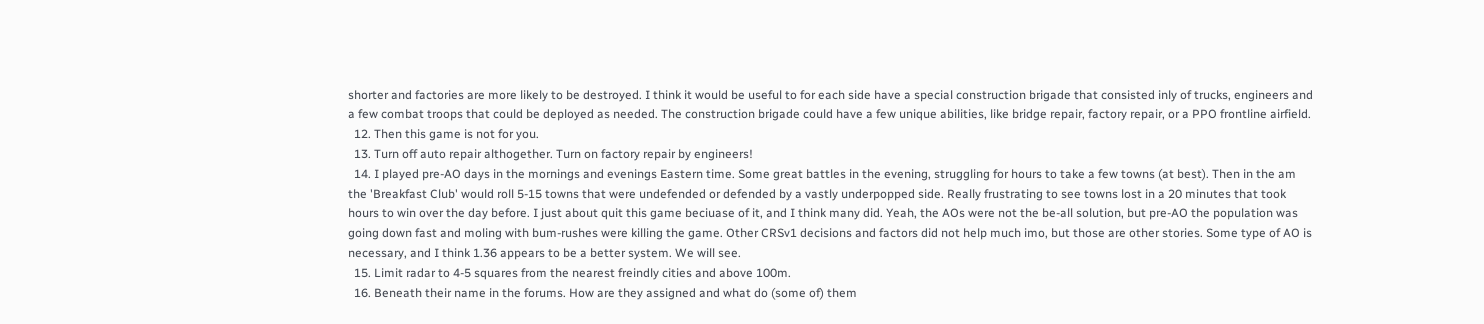shorter and factories are more likely to be destroyed. I think it would be useful to for each side have a special construction brigade that consisted inly of trucks, engineers and a few combat troops that could be deployed as needed. The construction brigade could have a few unique abilities, like bridge repair, factory repair, or a PPO frontline airfield.
  12. Then this game is not for you.
  13. Turn off auto repair althogether. Turn on factory repair by engineers!
  14. I played pre-AO days in the mornings and evenings Eastern time. Some great battles in the evening, struggling for hours to take a few towns (at best). Then in the am the 'Breakfast Club' would roll 5-15 towns that were undefended or defended by a vastly underpopped side. Really frustrating to see towns lost in a 20 minutes that took hours to win over the day before. I just about quit this game beciuase of it, and I think many did. Yeah, the AOs were not the be-all solution, but pre-AO the population was going down fast and moling with bum-rushes were killing the game. Other CRSv1 decisions and factors did not help much imo, but those are other stories. Some type of AO is necessary, and I think 1.36 appears to be a better system. We will see.
  15. Limit radar to 4-5 squares from the nearest freindly cities and above 100m.
  16. Beneath their name in the forums. How are they assigned and what do (some of) them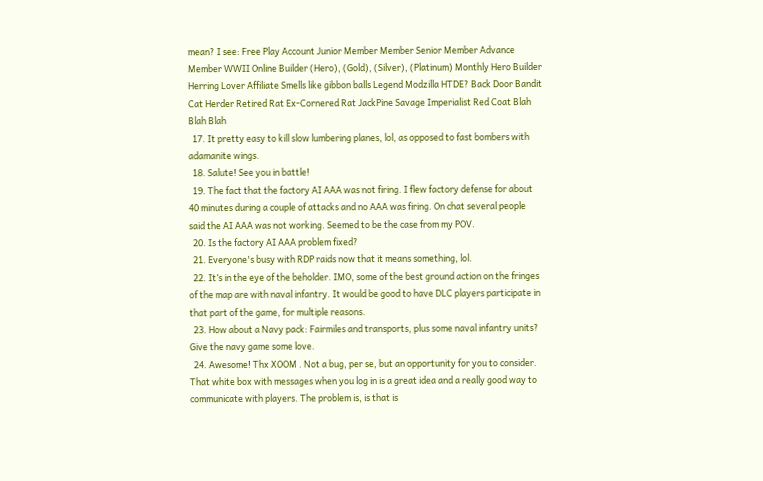mean? I see: Free Play Account Junior Member Member Senior Member Advance Member WWII Online Builder (Hero), (Gold), (Silver), (Platinum) Monthly Hero Builder Herring Lover Affiliate Smells like gibbon balls Legend Modzilla HTDE? Back Door Bandit Cat Herder Retired Rat Ex-Cornered Rat JackPine Savage Imperialist Red Coat Blah Blah Blah
  17. It pretty easy to kill slow lumbering planes, lol, as opposed to fast bombers with adamanite wings.
  18. Salute! See you in battle!
  19. The fact that the factory AI AAA was not firing. I flew factory defense for about 40 minutes during a couple of attacks and no AAA was firing. On chat several people said the AI AAA was not working. Seemed to be the case from my POV.
  20. Is the factory AI AAA problem fixed?
  21. Everyone's busy with RDP raids now that it means something, lol.
  22. It’s in the eye of the beholder. IMO, some of the best ground action on the fringes of the map are with naval infantry. It would be good to have DLC players participate in that part of the game, for multiple reasons.
  23. How about a Navy pack: Fairmiles and transports, plus some naval infantry units? Give the navy game some love.
  24. Awesome! Thx XOOM . Not a bug, per se, but an opportunity for you to consider. That white box with messages when you log in is a great idea and a really good way to communicate with players. The problem is, is that is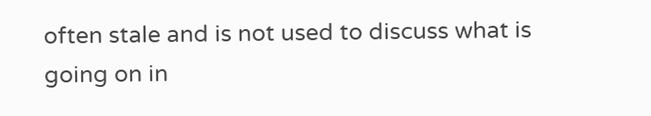often stale and is not used to discuss what is going on in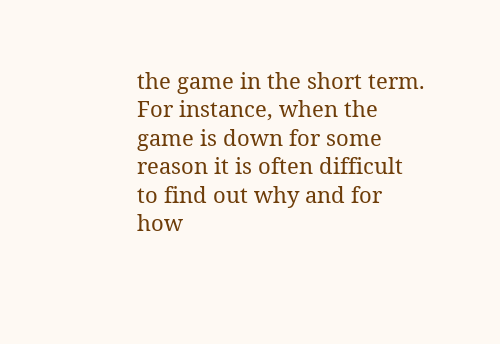the game in the short term. For instance, when the game is down for some reason it is often difficult to find out why and for how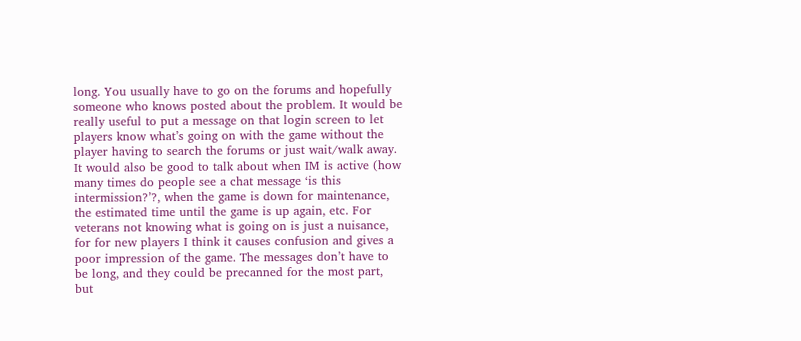long. You usually have to go on the forums and hopefully someone who knows posted about the problem. It would be really useful to put a message on that login screen to let players know what’s going on with the game without the player having to search the forums or just wait/walk away. It would also be good to talk about when IM is active (how many times do people see a chat message ‘is this intermission?’?, when the game is down for maintenance, the estimated time until the game is up again, etc. For veterans not knowing what is going on is just a nuisance, for for new players I think it causes confusion and gives a poor impression of the game. The messages don’t have to be long, and they could be precanned for the most part, but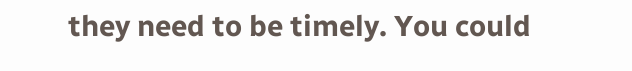they need to be timely. You could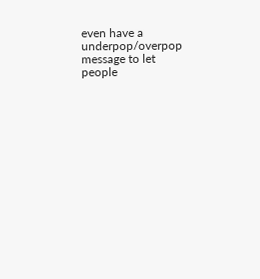even have a underpop/overpop message to let people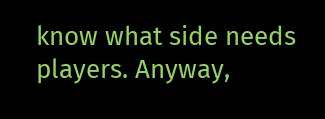know what side needs players. Anyway,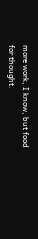more work, I know, but food for thought.